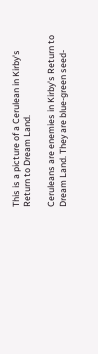This is a picture of a Cerulean in Kirby's Return to Dream Land.

Ceruleans are enemies in Kirby's Return to Dream Land. They are blue-green seed-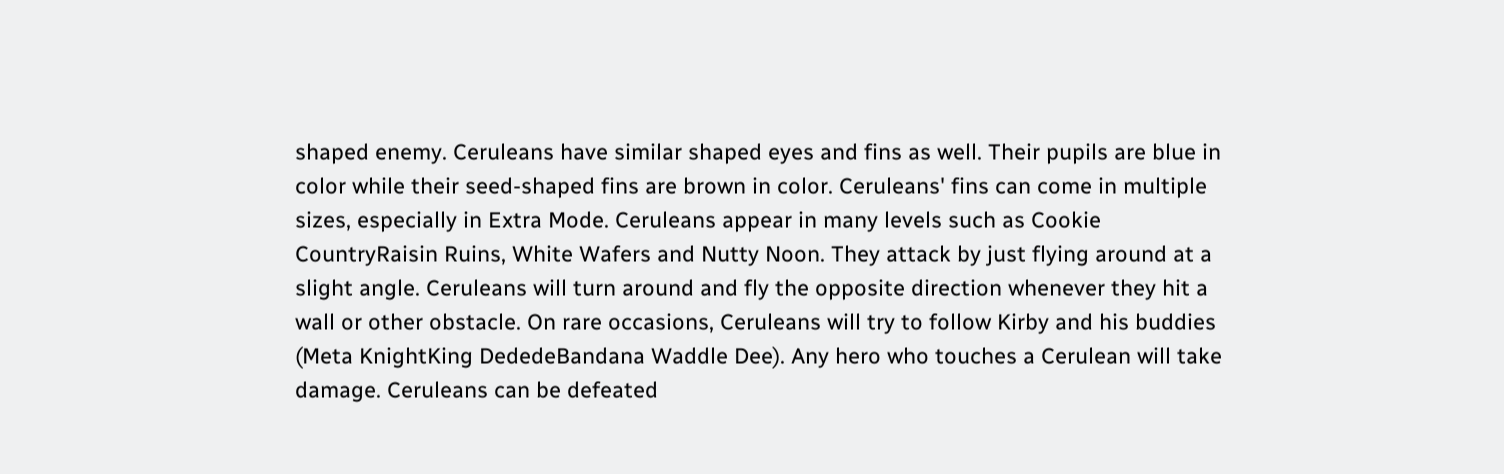shaped enemy. Ceruleans have similar shaped eyes and fins as well. Their pupils are blue in color while their seed-shaped fins are brown in color. Ceruleans' fins can come in multiple sizes, especially in Extra Mode. Ceruleans appear in many levels such as Cookie CountryRaisin Ruins, White Wafers and Nutty Noon. They attack by just flying around at a slight angle. Ceruleans will turn around and fly the opposite direction whenever they hit a wall or other obstacle. On rare occasions, Ceruleans will try to follow Kirby and his buddies (Meta KnightKing DededeBandana Waddle Dee). Any hero who touches a Cerulean will take damage. Ceruleans can be defeated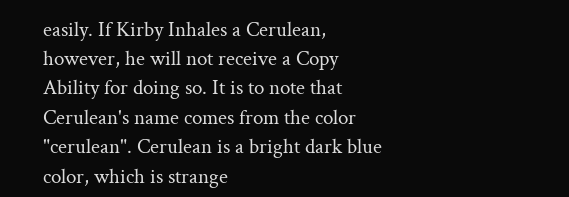easily. If Kirby Inhales a Cerulean, however, he will not receive a Copy Ability for doing so. It is to note that Cerulean's name comes from the color "cerulean". Cerulean is a bright dark blue color, which is strange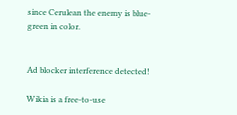since Cerulean the enemy is blue-green in color.


Ad blocker interference detected!

Wikia is a free-to-use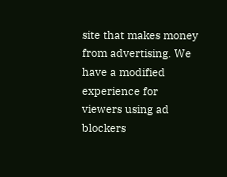site that makes money from advertising. We have a modified experience for viewers using ad blockers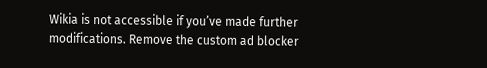Wikia is not accessible if you’ve made further modifications. Remove the custom ad blocker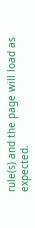rule(s) and the page will load as expected.